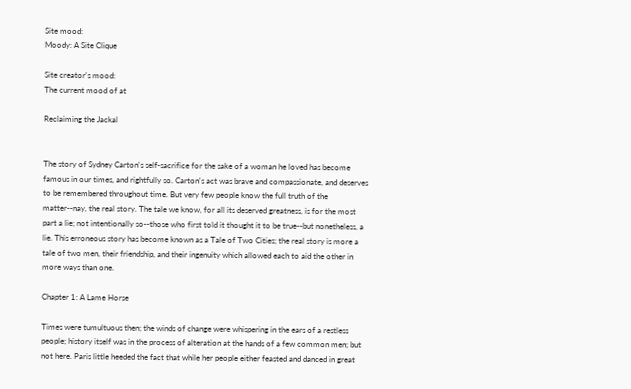Site mood:
Moody: A Site Clique

Site creator's mood:
The current mood of at

Reclaiming the Jackal


The story of Sydney Carton's self-sacrifice for the sake of a woman he loved has become famous in our times, and rightfully so. Carton's act was brave and compassionate, and deserves to be remembered throughout time. But very few people know the full truth of the matter--nay, the real story. The tale we know, for all its deserved greatness, is for the most part a lie; not intentionally so--those who first told it thought it to be true--but nonetheless, a lie. This erroneous story has become known as a Tale of Two Cities; the real story is more a tale of two men, their friendship, and their ingenuity which allowed each to aid the other in more ways than one.

Chapter 1: A Lame Horse

Times were tumultuous then; the winds of change were whispering in the ears of a restless people; history itself was in the process of alteration at the hands of a few common men; but not here. Paris little heeded the fact that while her people either feasted and danced in great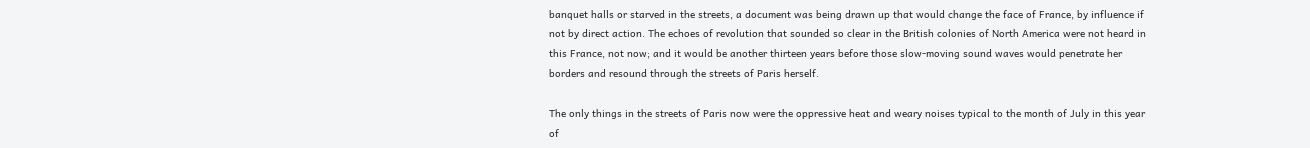banquet halls or starved in the streets, a document was being drawn up that would change the face of France, by influence if not by direct action. The echoes of revolution that sounded so clear in the British colonies of North America were not heard in this France, not now; and it would be another thirteen years before those slow-moving sound waves would penetrate her borders and resound through the streets of Paris herself.

The only things in the streets of Paris now were the oppressive heat and weary noises typical to the month of July in this year of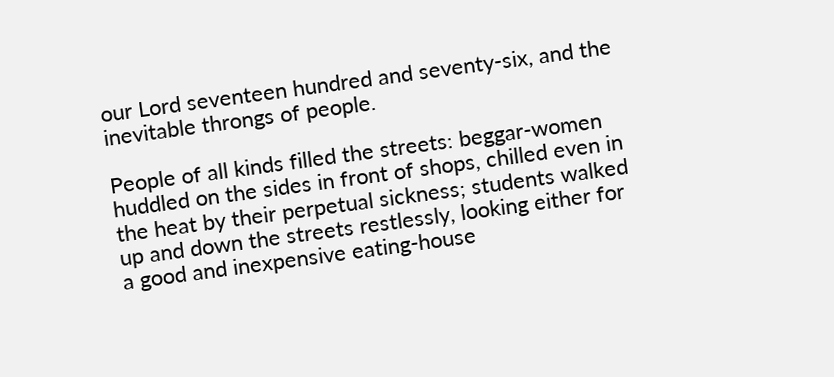our Lord seventeen hundred and seventy-six, and the inevitable throngs of people.

People of all kinds filled the streets: beggar-women huddled on the sides in front of shops, chilled even in the heat by their perpetual sickness; students walked up and down the streets restlessly, looking either for a good and inexpensive eating-house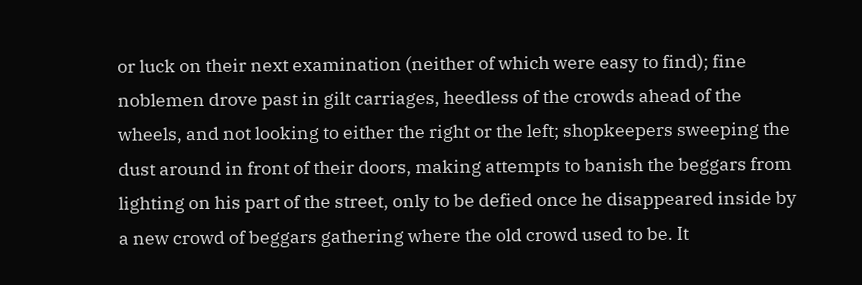or luck on their next examination (neither of which were easy to find); fine noblemen drove past in gilt carriages, heedless of the crowds ahead of the wheels, and not looking to either the right or the left; shopkeepers sweeping the dust around in front of their doors, making attempts to banish the beggars from lighting on his part of the street, only to be defied once he disappeared inside by a new crowd of beggars gathering where the old crowd used to be. It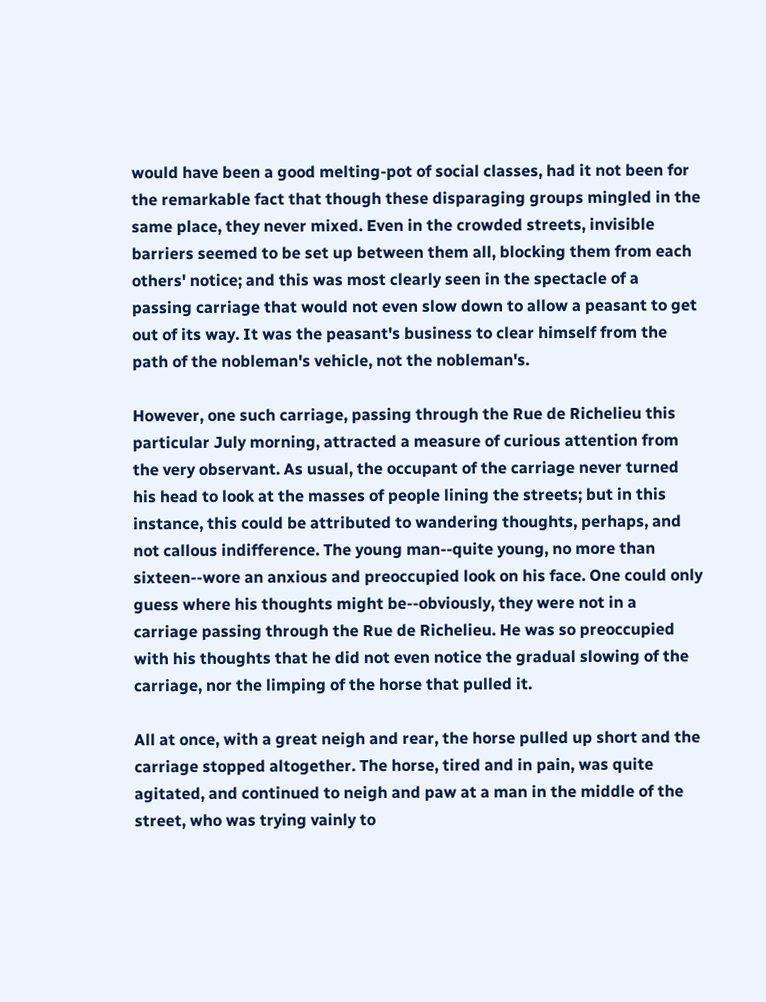would have been a good melting-pot of social classes, had it not been for the remarkable fact that though these disparaging groups mingled in the same place, they never mixed. Even in the crowded streets, invisible barriers seemed to be set up between them all, blocking them from each others' notice; and this was most clearly seen in the spectacle of a passing carriage that would not even slow down to allow a peasant to get out of its way. It was the peasant's business to clear himself from the path of the nobleman's vehicle, not the nobleman's.

However, one such carriage, passing through the Rue de Richelieu this particular July morning, attracted a measure of curious attention from the very observant. As usual, the occupant of the carriage never turned his head to look at the masses of people lining the streets; but in this instance, this could be attributed to wandering thoughts, perhaps, and not callous indifference. The young man--quite young, no more than sixteen--wore an anxious and preoccupied look on his face. One could only guess where his thoughts might be--obviously, they were not in a carriage passing through the Rue de Richelieu. He was so preoccupied with his thoughts that he did not even notice the gradual slowing of the carriage, nor the limping of the horse that pulled it.

All at once, with a great neigh and rear, the horse pulled up short and the carriage stopped altogether. The horse, tired and in pain, was quite agitated, and continued to neigh and paw at a man in the middle of the street, who was trying vainly to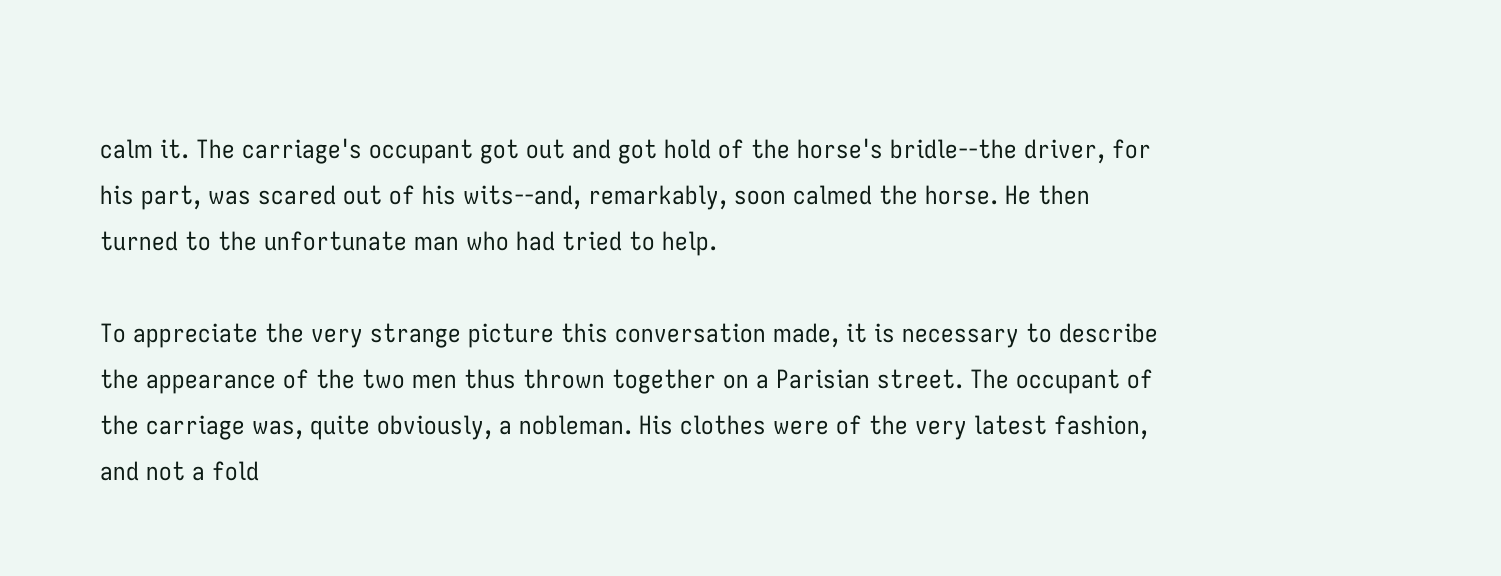calm it. The carriage's occupant got out and got hold of the horse's bridle--the driver, for his part, was scared out of his wits--and, remarkably, soon calmed the horse. He then turned to the unfortunate man who had tried to help.

To appreciate the very strange picture this conversation made, it is necessary to describe the appearance of the two men thus thrown together on a Parisian street. The occupant of the carriage was, quite obviously, a nobleman. His clothes were of the very latest fashion, and not a fold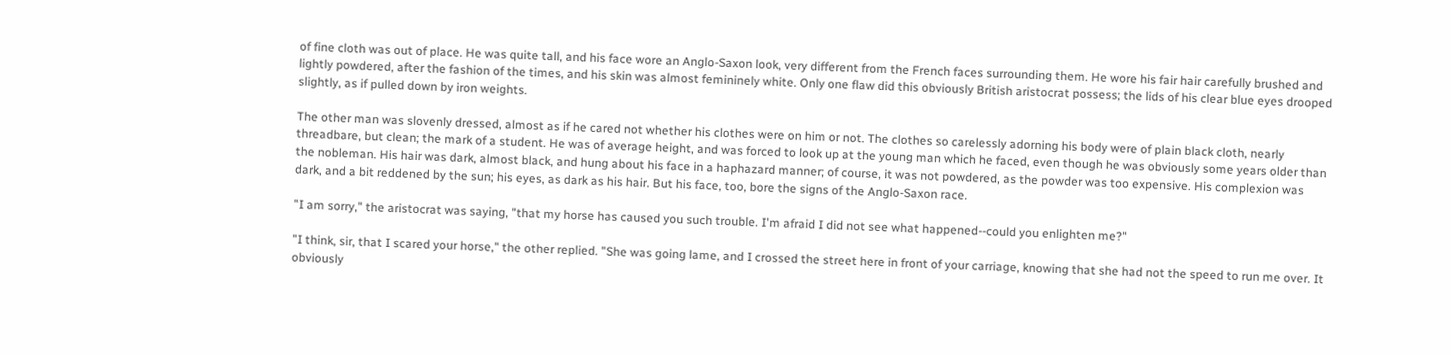of fine cloth was out of place. He was quite tall, and his face wore an Anglo-Saxon look, very different from the French faces surrounding them. He wore his fair hair carefully brushed and lightly powdered, after the fashion of the times, and his skin was almost femininely white. Only one flaw did this obviously British aristocrat possess; the lids of his clear blue eyes drooped slightly, as if pulled down by iron weights.

The other man was slovenly dressed, almost as if he cared not whether his clothes were on him or not. The clothes so carelessly adorning his body were of plain black cloth, nearly threadbare, but clean; the mark of a student. He was of average height, and was forced to look up at the young man which he faced, even though he was obviously some years older than the nobleman. His hair was dark, almost black, and hung about his face in a haphazard manner; of course, it was not powdered, as the powder was too expensive. His complexion was dark, and a bit reddened by the sun; his eyes, as dark as his hair. But his face, too, bore the signs of the Anglo-Saxon race.

"I am sorry," the aristocrat was saying, "that my horse has caused you such trouble. I'm afraid I did not see what happened--could you enlighten me?"

"I think, sir, that I scared your horse," the other replied. "She was going lame, and I crossed the street here in front of your carriage, knowing that she had not the speed to run me over. It obviously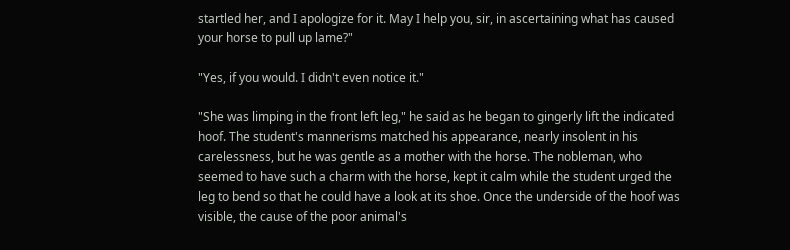startled her, and I apologize for it. May I help you, sir, in ascertaining what has caused your horse to pull up lame?"

"Yes, if you would. I didn't even notice it."

"She was limping in the front left leg," he said as he began to gingerly lift the indicated hoof. The student's mannerisms matched his appearance, nearly insolent in his carelessness, but he was gentle as a mother with the horse. The nobleman, who seemed to have such a charm with the horse, kept it calm while the student urged the leg to bend so that he could have a look at its shoe. Once the underside of the hoof was visible, the cause of the poor animal's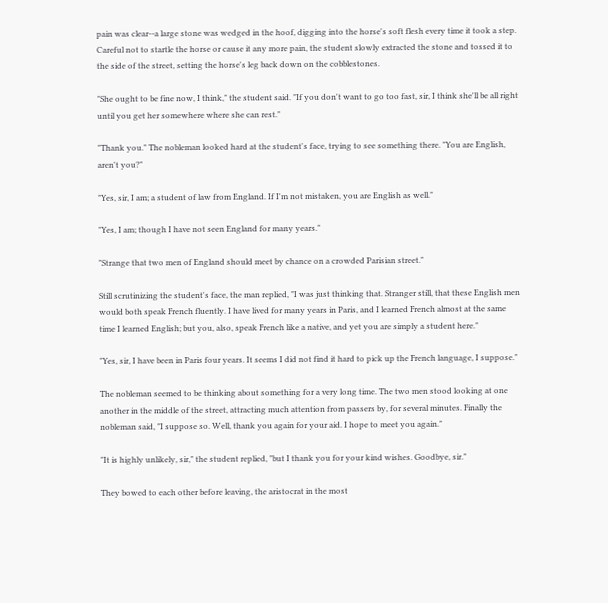pain was clear--a large stone was wedged in the hoof, digging into the horse's soft flesh every time it took a step. Careful not to startle the horse or cause it any more pain, the student slowly extracted the stone and tossed it to the side of the street, setting the horse's leg back down on the cobblestones.

"She ought to be fine now, I think," the student said. "If you don't want to go too fast, sir, I think she'll be all right until you get her somewhere where she can rest."

"Thank you." The nobleman looked hard at the student's face, trying to see something there. "You are English, aren't you?"

"Yes, sir, I am; a student of law from England. If I'm not mistaken, you are English as well."

"Yes, I am; though I have not seen England for many years."

"Strange that two men of England should meet by chance on a crowded Parisian street."

Still scrutinizing the student's face, the man replied, "I was just thinking that. Stranger still, that these English men would both speak French fluently. I have lived for many years in Paris, and I learned French almost at the same time I learned English; but you, also, speak French like a native, and yet you are simply a student here."

"Yes, sir, I have been in Paris four years. It seems I did not find it hard to pick up the French language, I suppose."

The nobleman seemed to be thinking about something for a very long time. The two men stood looking at one another in the middle of the street, attracting much attention from passers by, for several minutes. Finally the nobleman said, "I suppose so. Well, thank you again for your aid. I hope to meet you again."

"It is highly unlikely, sir," the student replied, "but I thank you for your kind wishes. Goodbye, sir."

They bowed to each other before leaving, the aristocrat in the most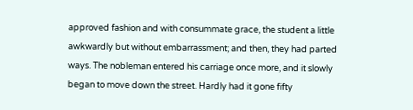approved fashion and with consummate grace, the student a little awkwardly but without embarrassment; and then, they had parted ways. The nobleman entered his carriage once more, and it slowly began to move down the street. Hardly had it gone fifty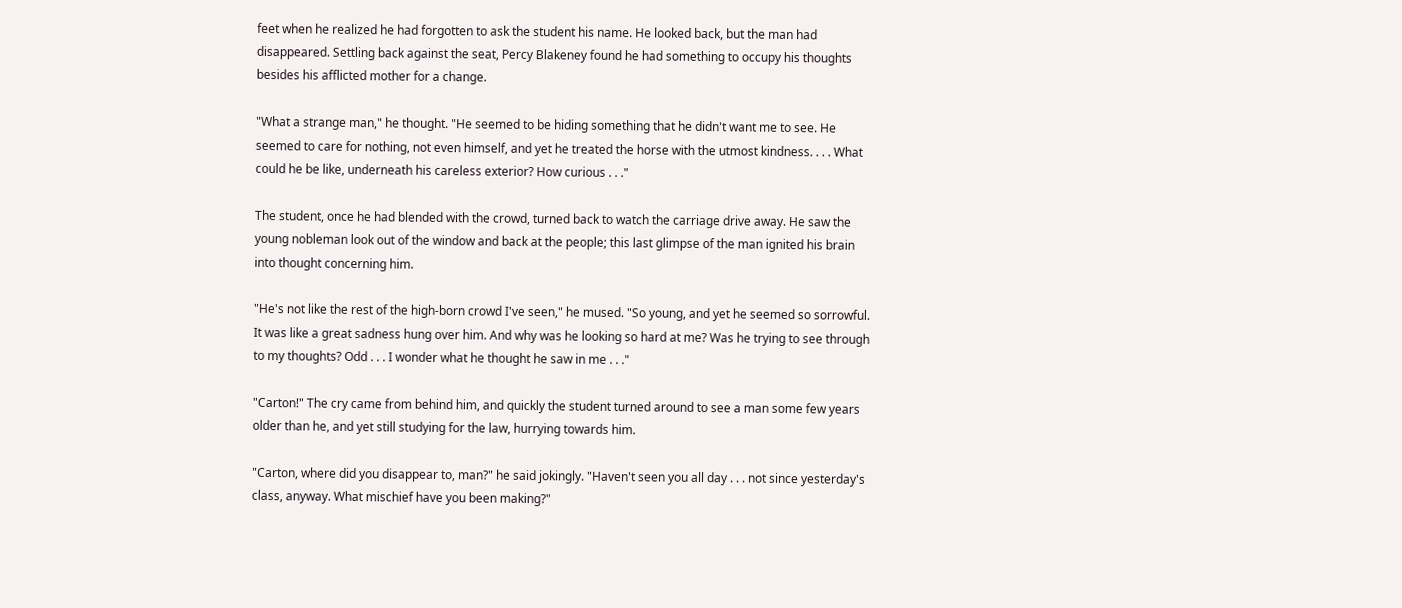feet when he realized he had forgotten to ask the student his name. He looked back, but the man had disappeared. Settling back against the seat, Percy Blakeney found he had something to occupy his thoughts besides his afflicted mother for a change.

"What a strange man," he thought. "He seemed to be hiding something that he didn't want me to see. He seemed to care for nothing, not even himself, and yet he treated the horse with the utmost kindness. . . . What could he be like, underneath his careless exterior? How curious . . ."

The student, once he had blended with the crowd, turned back to watch the carriage drive away. He saw the young nobleman look out of the window and back at the people; this last glimpse of the man ignited his brain into thought concerning him.

"He's not like the rest of the high-born crowd I've seen," he mused. "So young, and yet he seemed so sorrowful. It was like a great sadness hung over him. And why was he looking so hard at me? Was he trying to see through to my thoughts? Odd . . . I wonder what he thought he saw in me . . ."

"Carton!" The cry came from behind him, and quickly the student turned around to see a man some few years older than he, and yet still studying for the law, hurrying towards him.

"Carton, where did you disappear to, man?" he said jokingly. "Haven't seen you all day . . . not since yesterday's class, anyway. What mischief have you been making?"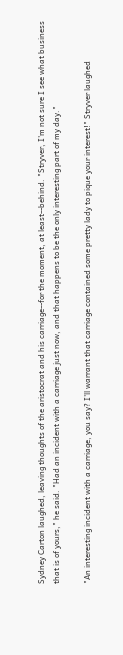Sydney Carton laughed, leaving thoughts of the aristocrat and his carriage--for the moment, at least--behind. "Stryver, I'm not sure I see what business that is of yours," he said. "Had an incident with a carriage just now, and that happens to be the only interesting part of my day."

"An interesting incident with a carriage, you say? I'll warrant that carriage contained some pretty lady to pique your interest!" Stryver laughed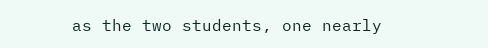as the two students, one nearly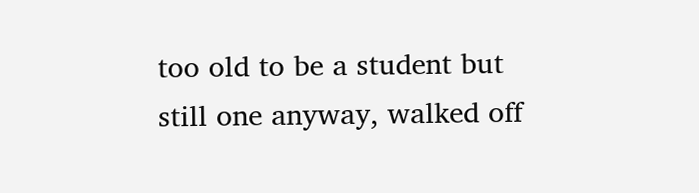too old to be a student but still one anyway, walked off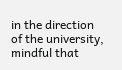in the direction of the university, mindful that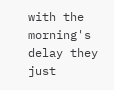with the morning's delay they just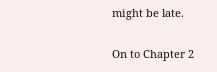might be late.

On to Chapter 2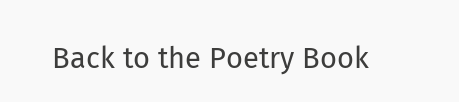Back to the Poetry Book